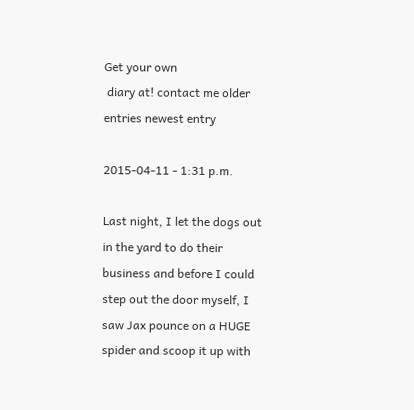Get your own
 diary at! contact me older entries newest entry

2015-04-11 - 1:31 p.m.

Last night, I let the dogs out in the yard to do their business and before I could step out the door myself, I saw Jax pounce on a HUGE spider and scoop it up with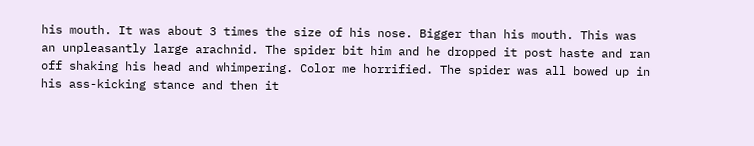his mouth. It was about 3 times the size of his nose. Bigger than his mouth. This was an unpleasantly large arachnid. The spider bit him and he dropped it post haste and ran off shaking his head and whimpering. Color me horrified. The spider was all bowed up in his ass-kicking stance and then it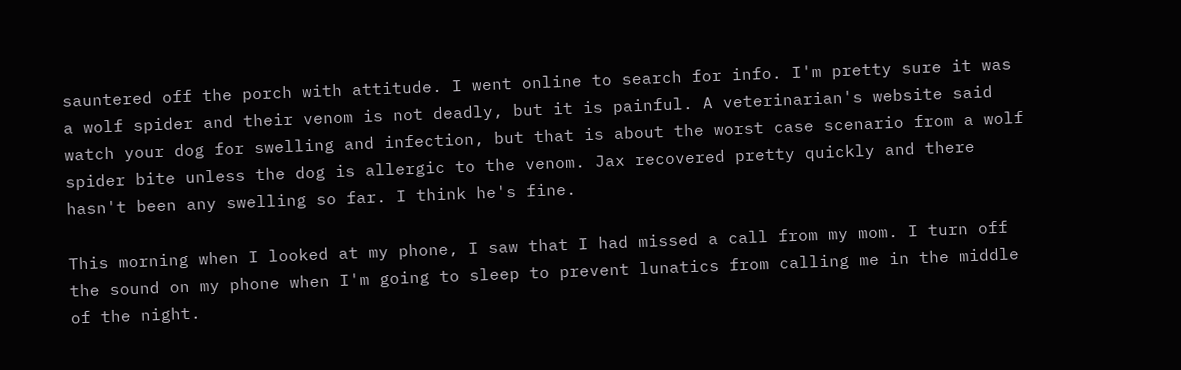sauntered off the porch with attitude. I went online to search for info. I'm pretty sure it was a wolf spider and their venom is not deadly, but it is painful. A veterinarian's website said watch your dog for swelling and infection, but that is about the worst case scenario from a wolf spider bite unless the dog is allergic to the venom. Jax recovered pretty quickly and there hasn't been any swelling so far. I think he's fine.

This morning when I looked at my phone, I saw that I had missed a call from my mom. I turn off the sound on my phone when I'm going to sleep to prevent lunatics from calling me in the middle of the night.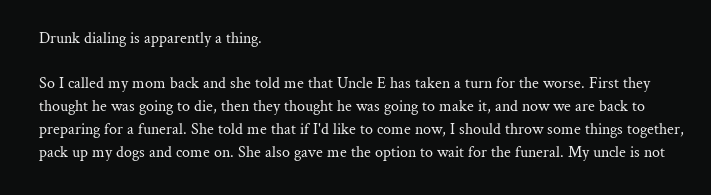Drunk dialing is apparently a thing.

So I called my mom back and she told me that Uncle E has taken a turn for the worse. First they thought he was going to die, then they thought he was going to make it, and now we are back to preparing for a funeral. She told me that if I'd like to come now, I should throw some things together, pack up my dogs and come on. She also gave me the option to wait for the funeral. My uncle is not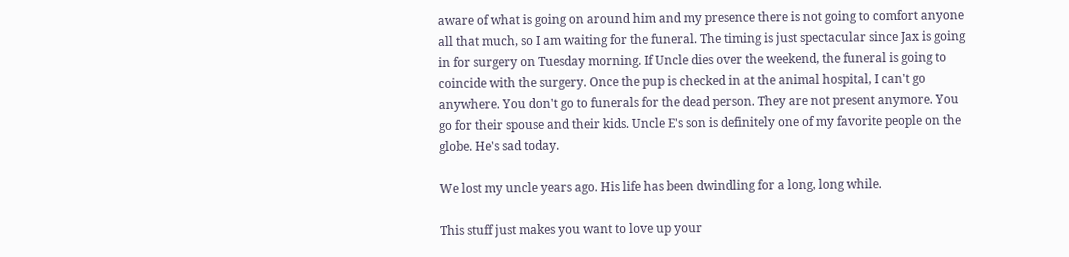aware of what is going on around him and my presence there is not going to comfort anyone all that much, so I am waiting for the funeral. The timing is just spectacular since Jax is going in for surgery on Tuesday morning. If Uncle dies over the weekend, the funeral is going to coincide with the surgery. Once the pup is checked in at the animal hospital, I can't go anywhere. You don't go to funerals for the dead person. They are not present anymore. You go for their spouse and their kids. Uncle E's son is definitely one of my favorite people on the globe. He's sad today.

We lost my uncle years ago. His life has been dwindling for a long, long while.

This stuff just makes you want to love up your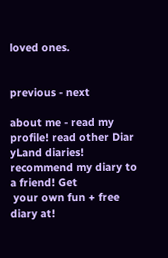loved ones.


previous - next

about me - read my profile! read other Diar
yLand diaries! recommend my diary to a friend! Get
 your own fun + free diary at!